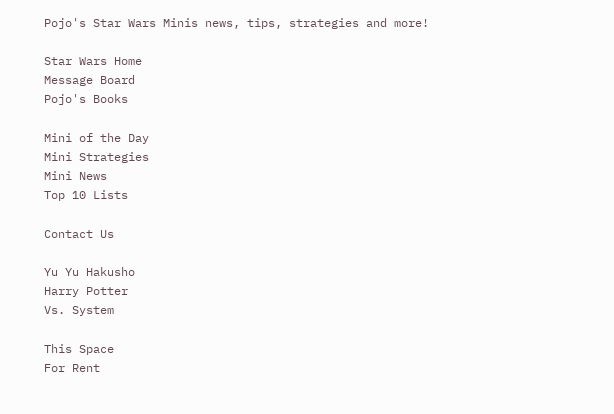Pojo's Star Wars Minis news, tips, strategies and more!

Star Wars Home
Message Board
Pojo's Books

Mini of the Day
Mini Strategies
Mini News
Top 10 Lists

Contact Us

Yu Yu Hakusho
Harry Potter
Vs. System

This Space
For Rent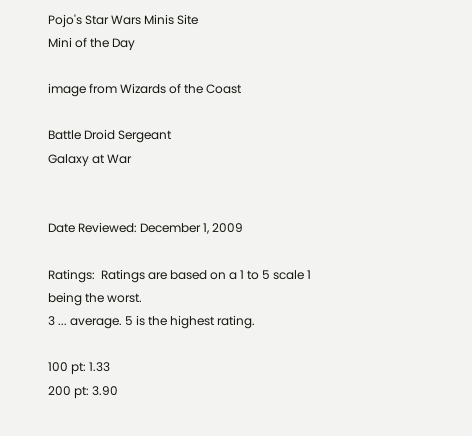Pojo's Star Wars Minis Site
Mini of the Day

image from Wizards of the Coast

Battle Droid Sergeant
Galaxy at War


Date Reviewed: December 1, 2009

Ratings:  Ratings are based on a 1 to 5 scale 1 being the worst.
3 ... average. 5 is the highest rating.

100 pt: 1.33
200 pt: 3.90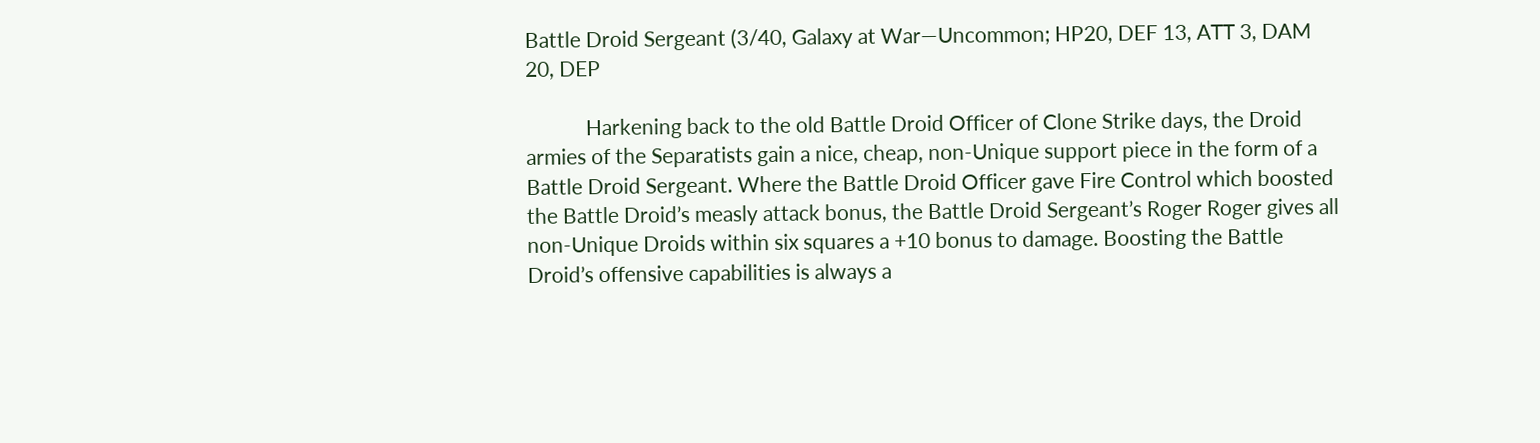Battle Droid Sergeant (3/40, Galaxy at War—Uncommon; HP20, DEF 13, ATT 3, DAM 20, DEP

            Harkening back to the old Battle Droid Officer of Clone Strike days, the Droid armies of the Separatists gain a nice, cheap, non-Unique support piece in the form of a Battle Droid Sergeant. Where the Battle Droid Officer gave Fire Control which boosted the Battle Droid’s measly attack bonus, the Battle Droid Sergeant’s Roger Roger gives all non-Unique Droids within six squares a +10 bonus to damage. Boosting the Battle Droid’s offensive capabilities is always a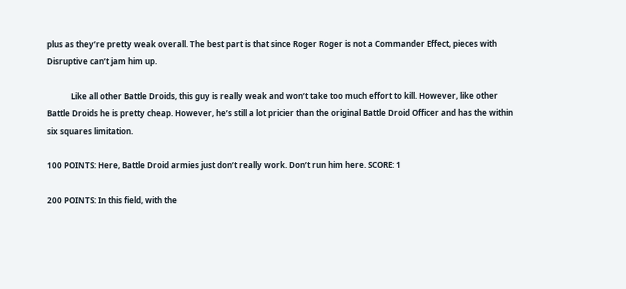plus as they’re pretty weak overall. The best part is that since Roger Roger is not a Commander Effect, pieces with Disruptive can’t jam him up.

            Like all other Battle Droids, this guy is really weak and won’t take too much effort to kill. However, like other Battle Droids he is pretty cheap. However, he’s still a lot pricier than the original Battle Droid Officer and has the within six squares limitation.

100 POINTS: Here, Battle Droid armies just don’t really work. Don’t run him here. SCORE: 1

200 POINTS: In this field, with the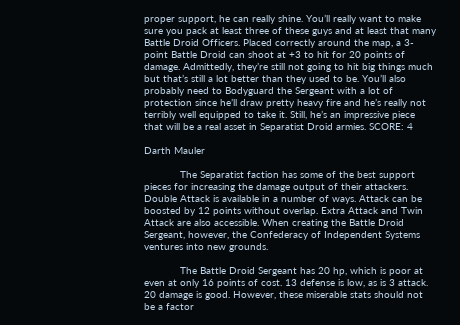proper support, he can really shine. You’ll really want to make sure you pack at least three of these guys and at least that many Battle Droid Officers. Placed correctly around the map, a 3-point Battle Droid can shoot at +3 to hit for 20 points of damage. Admittedly, they’re still not going to hit big things much but that’s still a lot better than they used to be. You’ll also probably need to Bodyguard the Sergeant with a lot of protection since he’ll draw pretty heavy fire and he’s really not terribly well equipped to take it. Still, he’s an impressive piece that will be a real asset in Separatist Droid armies. SCORE: 4

Darth Mauler

            The Separatist faction has some of the best support pieces for increasing the damage output of their attackers. Double Attack is available in a number of ways. Attack can be boosted by 12 points without overlap. Extra Attack and Twin Attack are also accessible. When creating the Battle Droid Sergeant, however, the Confederacy of Independent Systems ventures into new grounds.

            The Battle Droid Sergeant has 20 hp, which is poor at even at only 16 points of cost. 13 defense is low, as is 3 attack. 20 damage is good. However, these miserable stats should not be a factor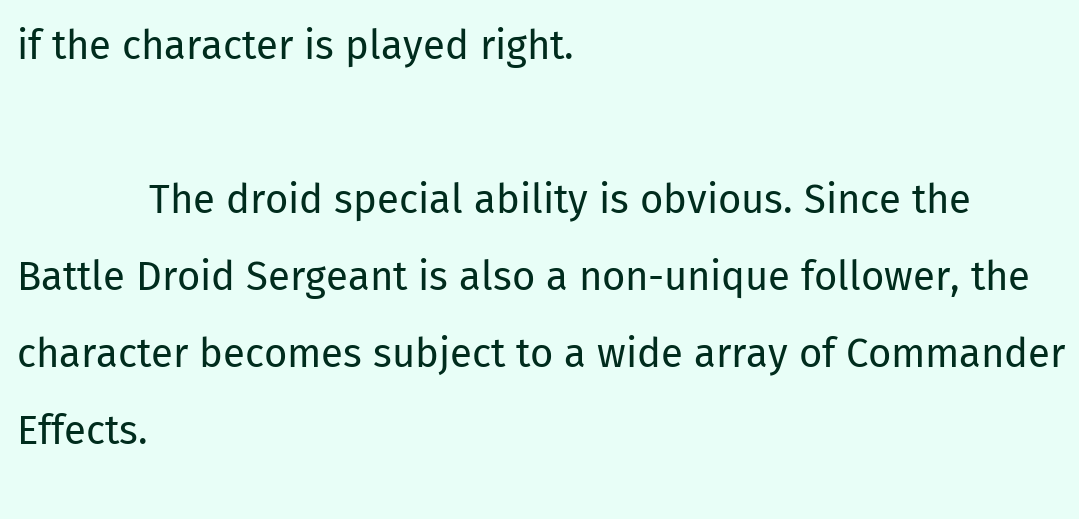if the character is played right.

            The droid special ability is obvious. Since the Battle Droid Sergeant is also a non-unique follower, the character becomes subject to a wide array of Commander Effects.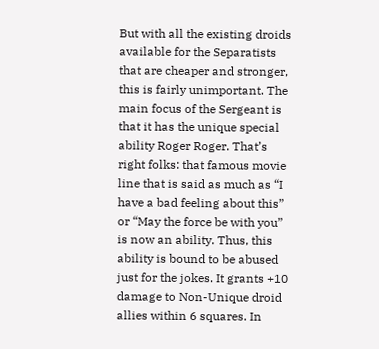But with all the existing droids available for the Separatists that are cheaper and stronger, this is fairly unimportant. The main focus of the Sergeant is that it has the unique special ability Roger Roger. That’s right folks: that famous movie line that is said as much as “I have a bad feeling about this” or “May the force be with you” is now an ability. Thus, this ability is bound to be abused just for the jokes. It grants +10 damage to Non-Unique droid allies within 6 squares. In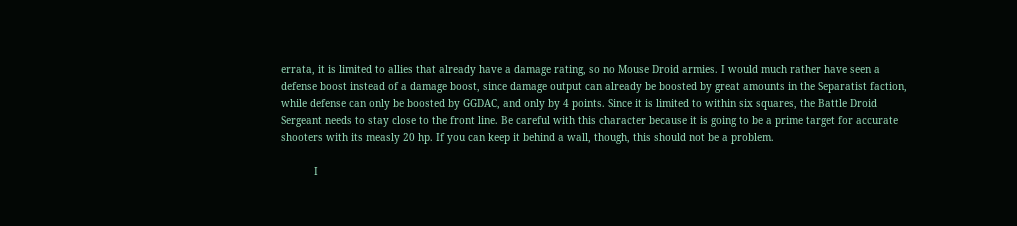errata, it is limited to allies that already have a damage rating, so no Mouse Droid armies. I would much rather have seen a defense boost instead of a damage boost, since damage output can already be boosted by great amounts in the Separatist faction, while defense can only be boosted by GGDAC, and only by 4 points. Since it is limited to within six squares, the Battle Droid Sergeant needs to stay close to the front line. Be careful with this character because it is going to be a prime target for accurate shooters with its measly 20 hp. If you can keep it behind a wall, though, this should not be a problem.

           I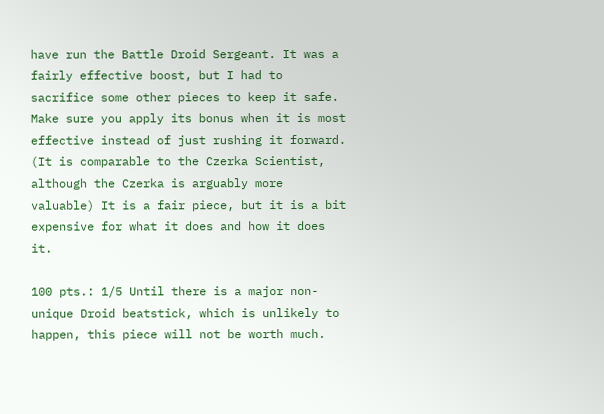have run the Battle Droid Sergeant. It was a fairly effective boost, but I had to sacrifice some other pieces to keep it safe. Make sure you apply its bonus when it is most effective instead of just rushing it forward. (It is comparable to the Czerka Scientist, although the Czerka is arguably more valuable) It is a fair piece, but it is a bit expensive for what it does and how it does it.

100 pts.: 1/5 Until there is a major non-unique Droid beatstick, which is unlikely to happen, this piece will not be worth much.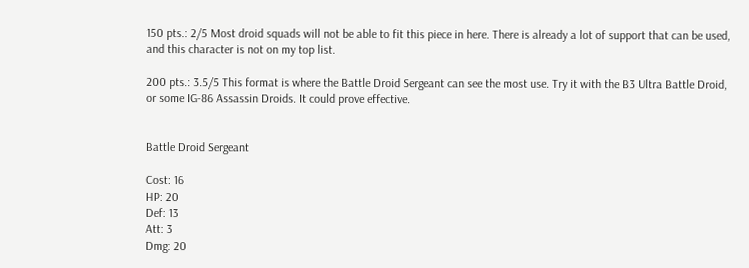150 pts.: 2/5 Most droid squads will not be able to fit this piece in here. There is already a lot of support that can be used, and this character is not on my top list.

200 pts.: 3.5/5 This format is where the Battle Droid Sergeant can see the most use. Try it with the B3 Ultra Battle Droid, or some IG-86 Assassin Droids. It could prove effective.


Battle Droid Sergeant

Cost: 16
HP: 20
Def: 13
Att: 3
Dmg: 20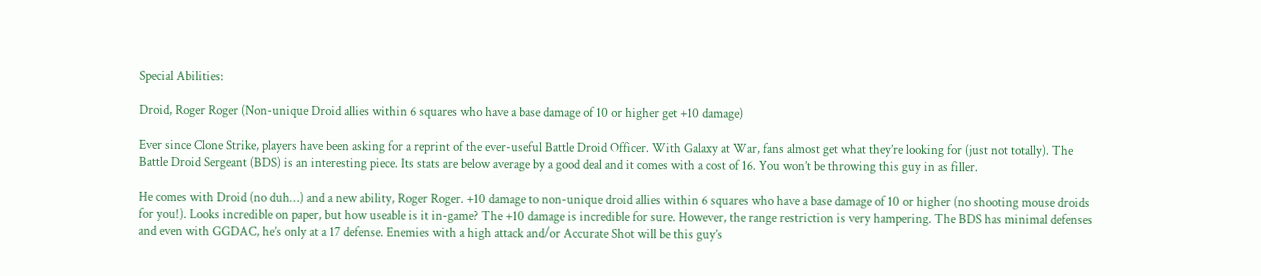Special Abilities:

Droid, Roger Roger (Non-unique Droid allies within 6 squares who have a base damage of 10 or higher get +10 damage)

Ever since Clone Strike, players have been asking for a reprint of the ever-useful Battle Droid Officer. With Galaxy at War, fans almost get what they’re looking for (just not totally). The Battle Droid Sergeant (BDS) is an interesting piece. Its stats are below average by a good deal and it comes with a cost of 16. You won’t be throwing this guy in as filler.

He comes with Droid (no duh…) and a new ability, Roger Roger. +10 damage to non-unique droid allies within 6 squares who have a base damage of 10 or higher (no shooting mouse droids for you!). Looks incredible on paper, but how useable is it in-game? The +10 damage is incredible for sure. However, the range restriction is very hampering. The BDS has minimal defenses and even with GGDAC, he’s only at a 17 defense. Enemies with a high attack and/or Accurate Shot will be this guy’s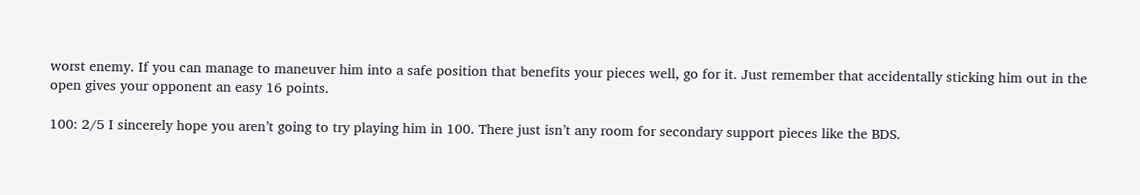worst enemy. If you can manage to maneuver him into a safe position that benefits your pieces well, go for it. Just remember that accidentally sticking him out in the open gives your opponent an easy 16 points.

100: 2/5 I sincerely hope you aren’t going to try playing him in 100. There just isn’t any room for secondary support pieces like the BDS.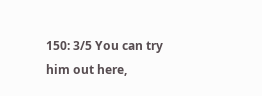150: 3/5 You can try him out here,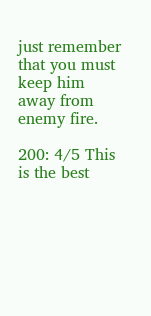just remember that you must keep him away from enemy fire.

200: 4/5 This is the best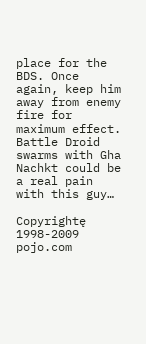place for the BDS. Once again, keep him away from enemy fire for maximum effect. Battle Droid swarms with Gha Nachkt could be a real pain with this guy…

Copyrightę 1998-2009 pojo.com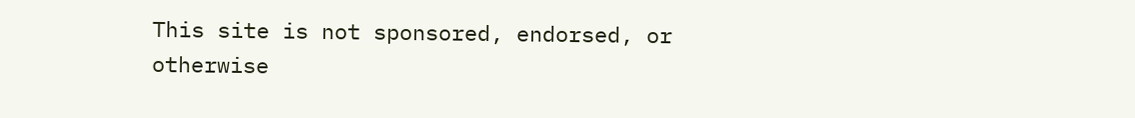This site is not sponsored, endorsed, or otherwise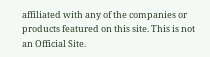affiliated with any of the companies or products featured on this site. This is not an Official Site.